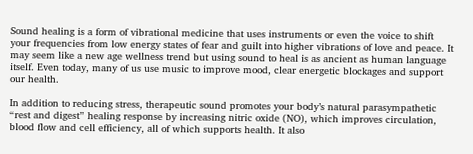Sound healing is a form of vibrational medicine that uses instruments or even the voice to shift your frequencies from low energy states of fear and guilt into higher vibrations of love and peace. It may seem like a new age wellness trend but using sound to heal is as ancient as human language itself. Even today, many of us use music to improve mood, clear energetic blockages and support our health.

In addition to reducing stress, therapeutic sound promotes your body’s natural parasympathetic “rest and digest” healing response by increasing nitric oxide (NO), which improves circulation, blood flow and cell efficiency, all of which supports health. It also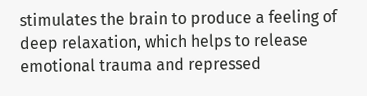stimulates the brain to produce a feeling of deep relaxation, which helps to release emotional trauma and repressed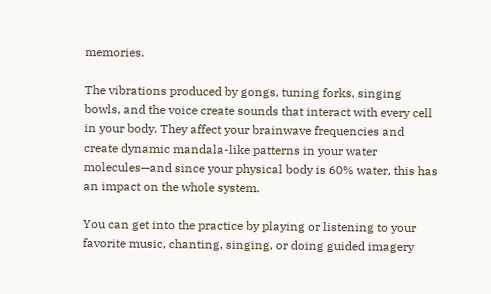memories.

The vibrations produced by gongs, tuning forks, singing bowls, and the voice create sounds that interact with every cell in your body. They affect your brainwave frequencies and create dynamic mandala-like patterns in your water molecules—and since your physical body is 60% water, this has an impact on the whole system.

You can get into the practice by playing or listening to your favorite music, chanting, singing, or doing guided imagery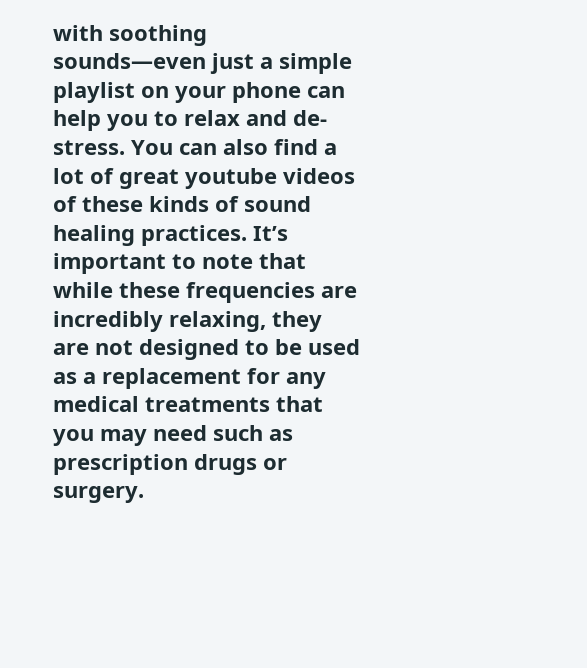with soothing sounds—even just a simple playlist on your phone can help you to relax and de-stress. You can also find a lot of great youtube videos of these kinds of sound healing practices. It’s important to note that while these frequencies are incredibly relaxing, they are not designed to be used as a replacement for any medical treatments that you may need such as prescription drugs or surgery.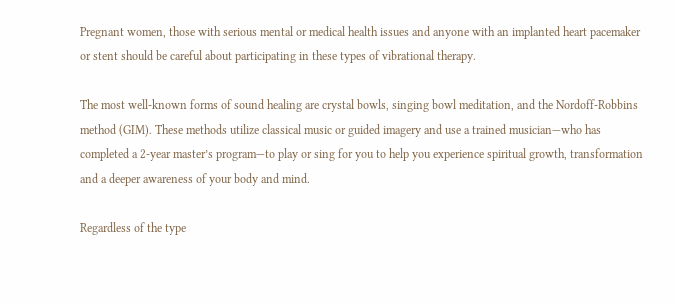Pregnant women, those with serious mental or medical health issues and anyone with an implanted heart pacemaker or stent should be careful about participating in these types of vibrational therapy.

The most well-known forms of sound healing are crystal bowls, singing bowl meditation, and the Nordoff-Robbins method (GIM). These methods utilize classical music or guided imagery and use a trained musician—who has completed a 2-year master’s program—to play or sing for you to help you experience spiritual growth, transformation and a deeper awareness of your body and mind.

Regardless of the type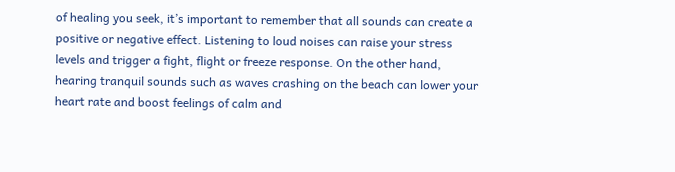of healing you seek, it’s important to remember that all sounds can create a positive or negative effect. Listening to loud noises can raise your stress levels and trigger a fight, flight or freeze response. On the other hand, hearing tranquil sounds such as waves crashing on the beach can lower your heart rate and boost feelings of calm and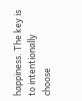happiness. The key is to intentionally choose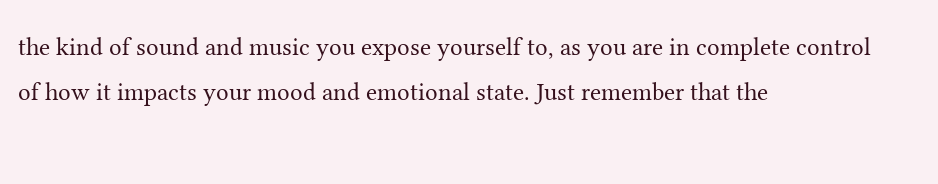the kind of sound and music you expose yourself to, as you are in complete control of how it impacts your mood and emotional state. Just remember that the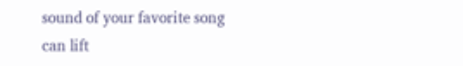sound of your favorite song can lift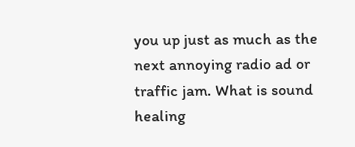you up just as much as the next annoying radio ad or traffic jam. What is sound healing